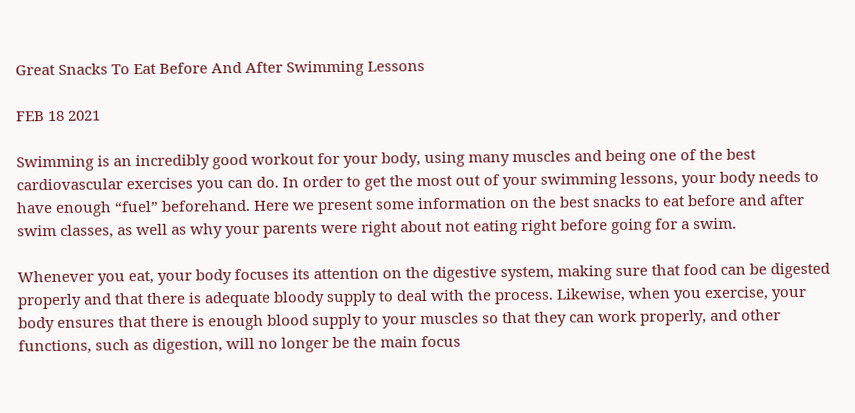Great Snacks To Eat Before And After Swimming Lessons

FEB 18 2021

Swimming is an incredibly good workout for your body, using many muscles and being one of the best cardiovascular exercises you can do. In order to get the most out of your swimming lessons, your body needs to have enough “fuel” beforehand. Here we present some information on the best snacks to eat before and after swim classes, as well as why your parents were right about not eating right before going for a swim.

Whenever you eat, your body focuses its attention on the digestive system, making sure that food can be digested properly and that there is adequate bloody supply to deal with the process. Likewise, when you exercise, your body ensures that there is enough blood supply to your muscles so that they can work properly, and other functions, such as digestion, will no longer be the main focus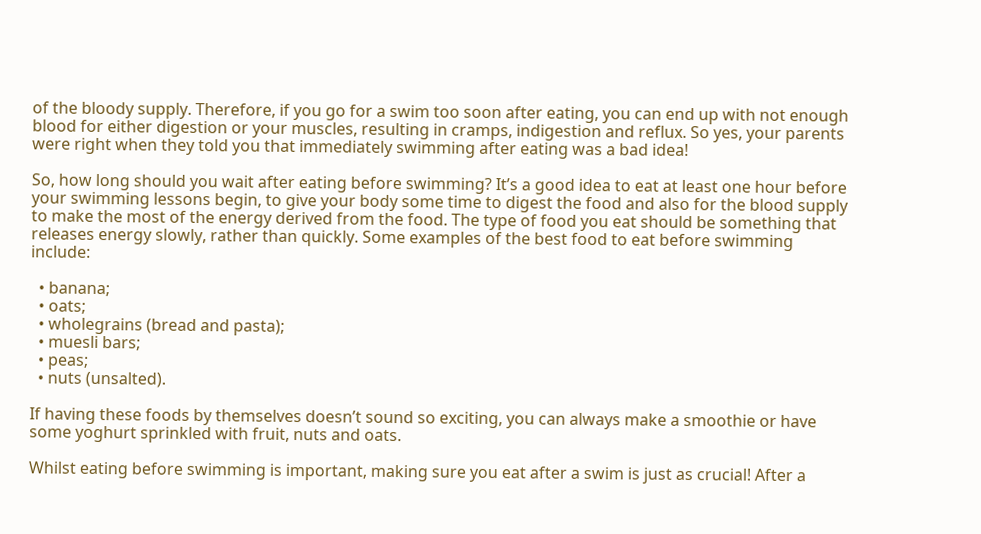of the bloody supply. Therefore, if you go for a swim too soon after eating, you can end up with not enough blood for either digestion or your muscles, resulting in cramps, indigestion and reflux. So yes, your parents were right when they told you that immediately swimming after eating was a bad idea!

So, how long should you wait after eating before swimming? It’s a good idea to eat at least one hour before your swimming lessons begin, to give your body some time to digest the food and also for the blood supply to make the most of the energy derived from the food. The type of food you eat should be something that releases energy slowly, rather than quickly. Some examples of the best food to eat before swimming include:

  • banana;
  • oats;
  • wholegrains (bread and pasta);
  • muesli bars;
  • peas;
  • nuts (unsalted).

If having these foods by themselves doesn’t sound so exciting, you can always make a smoothie or have some yoghurt sprinkled with fruit, nuts and oats.

Whilst eating before swimming is important, making sure you eat after a swim is just as crucial! After a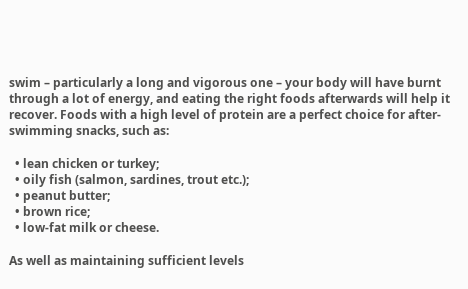swim – particularly a long and vigorous one – your body will have burnt through a lot of energy, and eating the right foods afterwards will help it recover. Foods with a high level of protein are a perfect choice for after-swimming snacks, such as:

  • lean chicken or turkey;
  • oily fish (salmon, sardines, trout etc.);
  • peanut butter;
  • brown rice;
  • low-fat milk or cheese.

As well as maintaining sufficient levels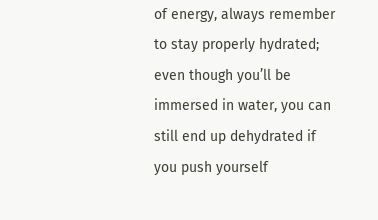of energy, always remember to stay properly hydrated; even though you’ll be immersed in water, you can still end up dehydrated if you push yourself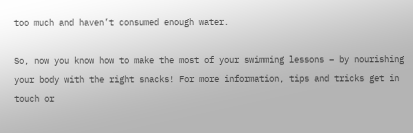too much and haven’t consumed enough water.

So, now you know how to make the most of your swimming lessons – by nourishing your body with the right snacks! For more information, tips and tricks get in touch or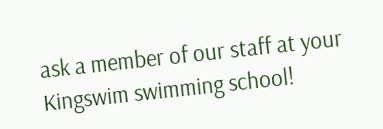ask a member of our staff at your Kingswim swimming school!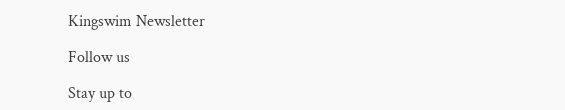Kingswim Newsletter

Follow us

Stay up to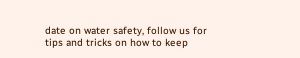date on water safety, follow us for tips and tricks on how to keep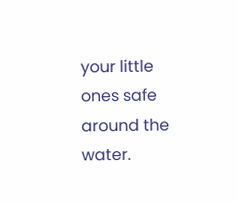your little ones safe around the water.